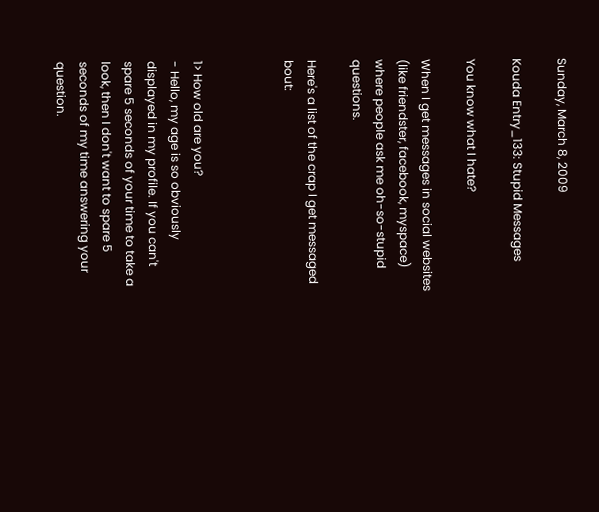Sunday, March 8, 2009

Kouda Entry_133: Stupid Messages

You know what I hate?

When I get messages in social websites (like friendster, facebook, myspace) where people ask me oh-so-stupid questions.

Here's a list of the crap I get messaged bout:



1> How old are you?
- Hello, my age is so obviously displayed in my profile. If you can't spare 5 seconds of your time to take a look, then I don't want to spare 5 seconds of my time answering your question.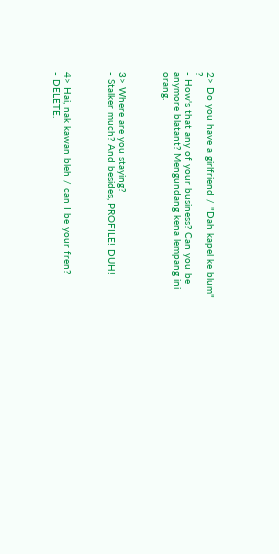2> Do you have a girlfriend / "Dah kapel ke blum" ?
- How's that any of your business? Can you be anymore blatant? Mengundang kena lempang ini orang.



3> Where are you staying?
- Stalker much? And besides, PROFILE! DUH!



4> Hai, nak kawan bleh / can I be your fren?
- DELETE.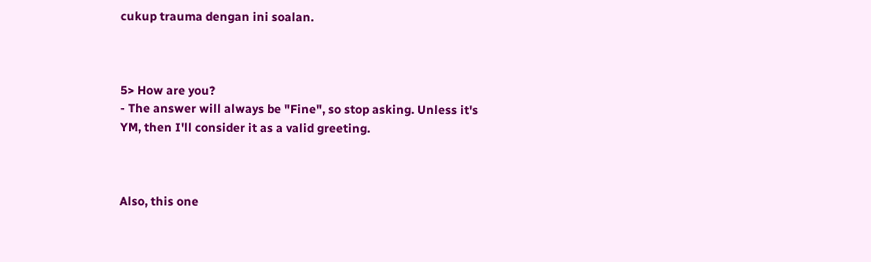cukup trauma dengan ini soalan.



5> How are you?
- The answer will always be "Fine", so stop asking. Unless it's YM, then I'll consider it as a valid greeting.



Also, this one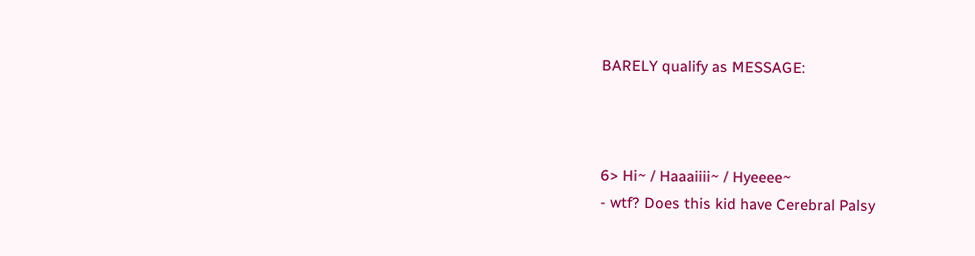BARELY qualify as MESSAGE:



6> Hi~ / Haaaiiii~ / Hyeeee~
- wtf? Does this kid have Cerebral Palsy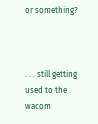or something?



. . . still getting used to the wacom